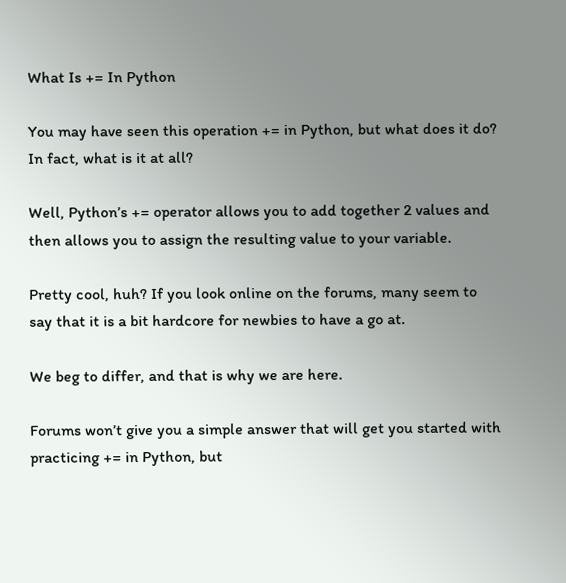What Is += In Python

You may have seen this operation += in Python, but what does it do? In fact, what is it at all?

Well, Python’s += operator allows you to add together 2 values and then allows you to assign the resulting value to your variable.

Pretty cool, huh? If you look online on the forums, many seem to say that it is a bit hardcore for newbies to have a go at.

We beg to differ, and that is why we are here.

Forums won’t give you a simple answer that will get you started with practicing += in Python, but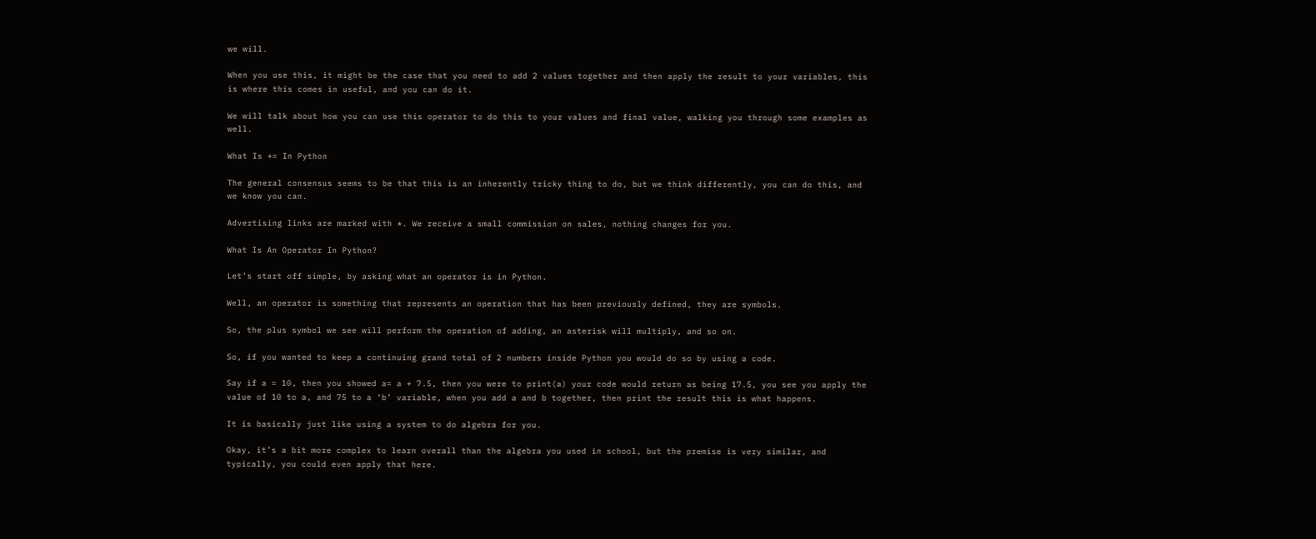we will.

When you use this, it might be the case that you need to add 2 values together and then apply the result to your variables, this is where this comes in useful, and you can do it.

We will talk about how you can use this operator to do this to your values and final value, walking you through some examples as well.

What Is += In Python

The general consensus seems to be that this is an inherently tricky thing to do, but we think differently, you can do this, and we know you can.

Advertising links are marked with *. We receive a small commission on sales, nothing changes for you.

What Is An Operator In Python?

Let’s start off simple, by asking what an operator is in Python.

Well, an operator is something that represents an operation that has been previously defined, they are symbols.

So, the plus symbol we see will perform the operation of adding, an asterisk will multiply, and so on.

So, if you wanted to keep a continuing grand total of 2 numbers inside Python you would do so by using a code.

Say if a = 10, then you showed a= a + 7.5, then you were to print(a) your code would return as being 17.5, you see you apply the value of 10 to a, and 75 to a ‘b’ variable, when you add a and b together, then print the result this is what happens.

It is basically just like using a system to do algebra for you.

Okay, it’s a bit more complex to learn overall than the algebra you used in school, but the premise is very similar, and typically, you could even apply that here.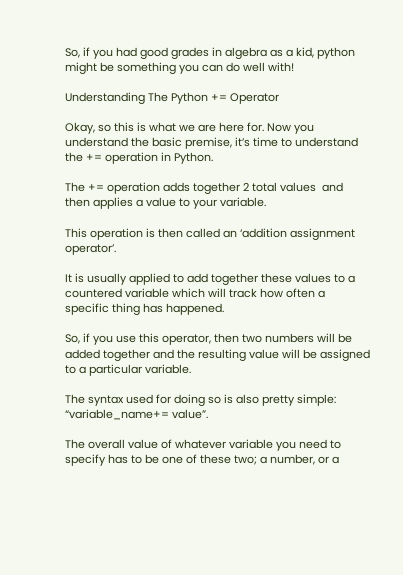So, if you had good grades in algebra as a kid, python might be something you can do well with!

Understanding The Python += Operator

Okay, so this is what we are here for. Now you understand the basic premise, it’s time to understand the += operation in Python.

The += operation adds together 2 total values  and then applies a value to your variable.

This operation is then called an ‘addition assignment operator’.

It is usually applied to add together these values to a countered variable which will track how often a specific thing has happened.

So, if you use this operator, then two numbers will be added together and the resulting value will be assigned to a particular variable.

The syntax used for doing so is also pretty simple: “variable_name+= value”.

The overall value of whatever variable you need to specify has to be one of these two; a number, or a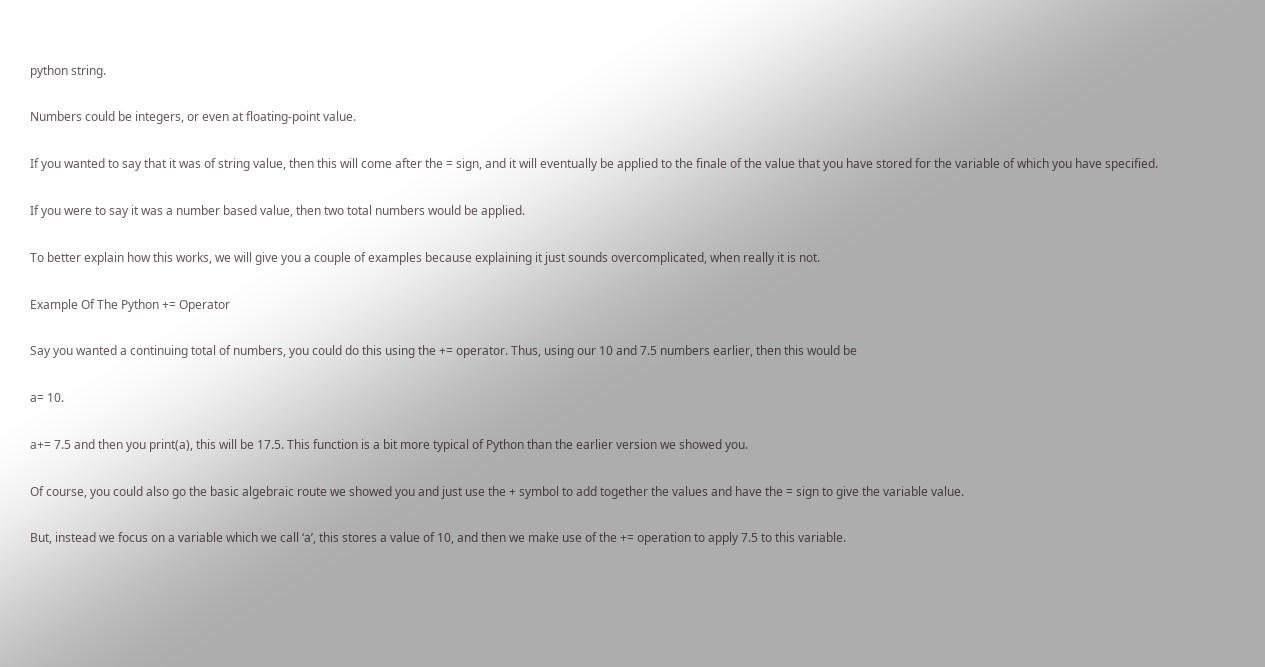python string.

Numbers could be integers, or even at floating-point value.

If you wanted to say that it was of string value, then this will come after the = sign, and it will eventually be applied to the finale of the value that you have stored for the variable of which you have specified.

If you were to say it was a number based value, then two total numbers would be applied.

To better explain how this works, we will give you a couple of examples because explaining it just sounds overcomplicated, when really it is not.

Example Of The Python += Operator

Say you wanted a continuing total of numbers, you could do this using the += operator. Thus, using our 10 and 7.5 numbers earlier, then this would be

a= 10.

a+= 7.5 and then you print(a), this will be 17.5. This function is a bit more typical of Python than the earlier version we showed you.

Of course, you could also go the basic algebraic route we showed you and just use the + symbol to add together the values and have the = sign to give the variable value.

But, instead we focus on a variable which we call ‘a’, this stores a value of 10, and then we make use of the += operation to apply 7.5 to this variable.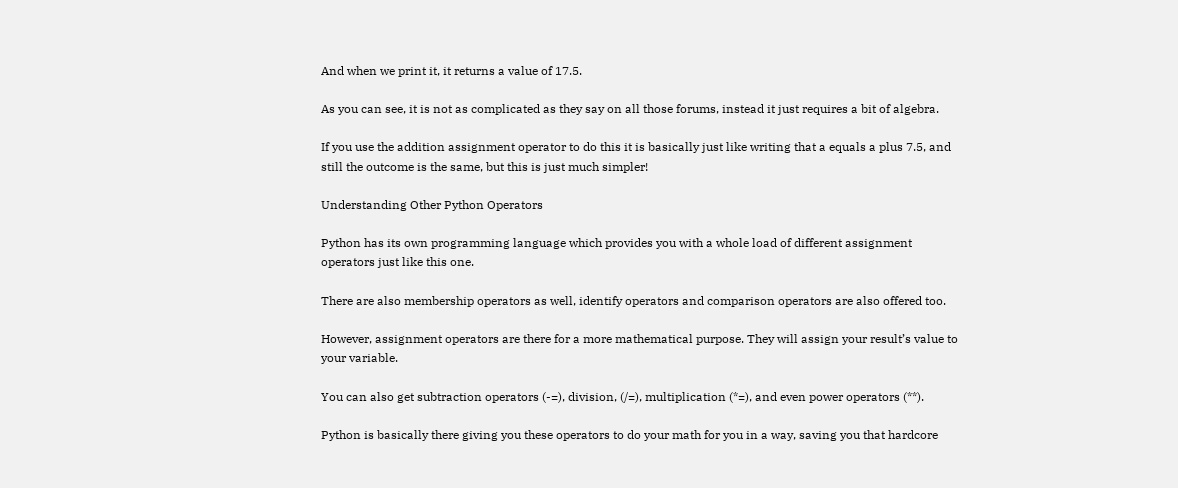And when we print it, it returns a value of 17.5.

As you can see, it is not as complicated as they say on all those forums, instead it just requires a bit of algebra.

If you use the addition assignment operator to do this it is basically just like writing that a equals a plus 7.5, and still the outcome is the same, but this is just much simpler!

Understanding Other Python Operators

Python has its own programming language which provides you with a whole load of different assignment operators just like this one.

There are also membership operators as well, identify operators and comparison operators are also offered too.

However, assignment operators are there for a more mathematical purpose. They will assign your result’s value to your variable.

You can also get subtraction operators (-=), division, (/=), multiplication (*=), and even power operators (**).

Python is basically there giving you these operators to do your math for you in a way, saving you that hardcore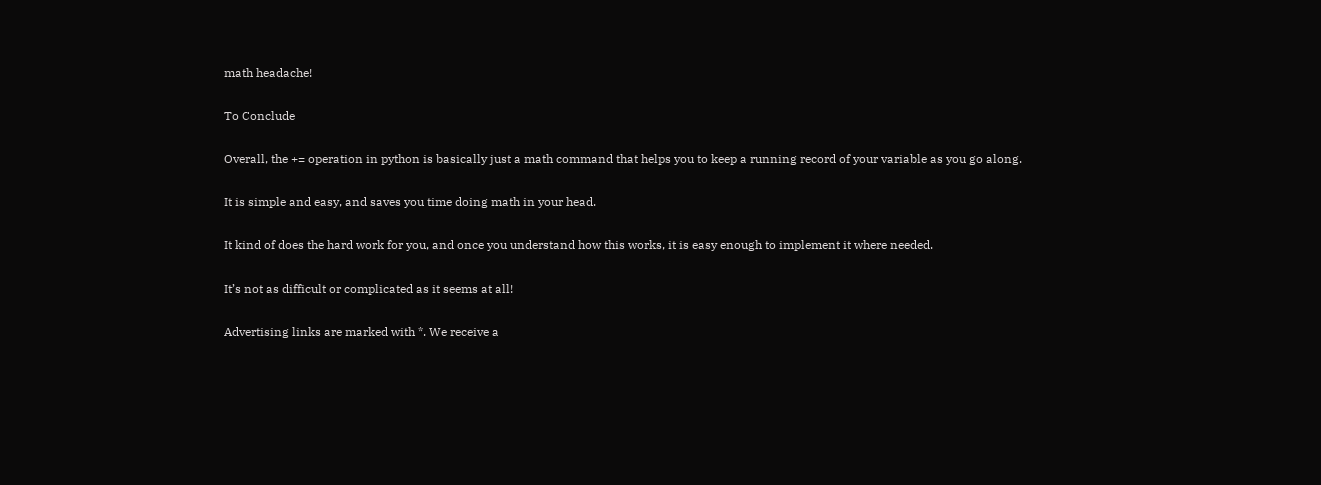math headache!

To Conclude

Overall, the += operation in python is basically just a math command that helps you to keep a running record of your variable as you go along.

It is simple and easy, and saves you time doing math in your head.

It kind of does the hard work for you, and once you understand how this works, it is easy enough to implement it where needed.

It’s not as difficult or complicated as it seems at all!

Advertising links are marked with *. We receive a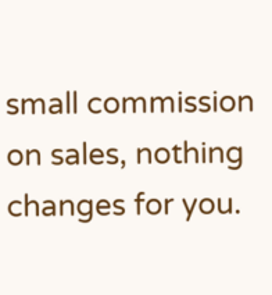small commission on sales, nothing changes for you.